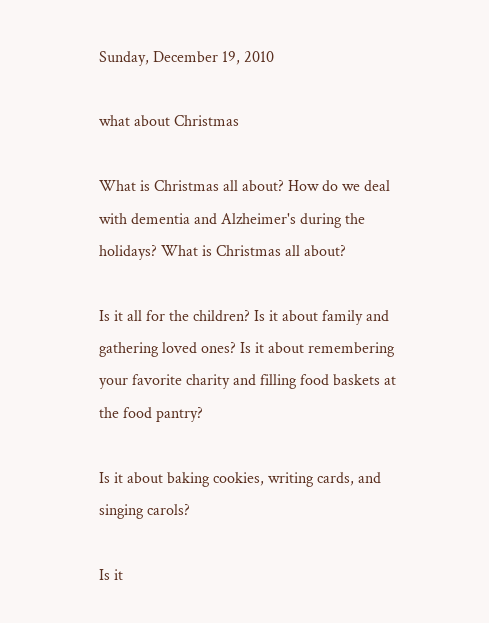Sunday, December 19, 2010

what about Christmas

What is Christmas all about? How do we deal with dementia and Alzheimer's during the holidays? What is Christmas all about?

Is it all for the children? Is it about family and gathering loved ones? Is it about remembering your favorite charity and filling food baskets at the food pantry?

Is it about baking cookies, writing cards, and singing carols?

Is it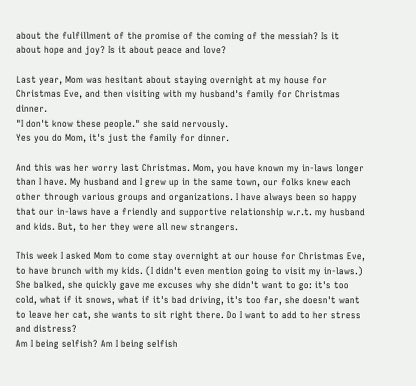about the fulfillment of the promise of the coming of the messiah? Is it about hope and joy? Is it about peace and love?

Last year, Mom was hesitant about staying overnight at my house for Christmas Eve, and then visiting with my husband's family for Christmas dinner.
"I don't know these people." she said nervously.
Yes you do Mom, it's just the family for dinner.

And this was her worry last Christmas. Mom, you have known my in-laws longer than I have. My husband and I grew up in the same town, our folks knew each other through various groups and organizations. I have always been so happy that our in-laws have a friendly and supportive relationship w.r.t. my husband and kids. But, to her they were all new strangers.

This week I asked Mom to come stay overnight at our house for Christmas Eve, to have brunch with my kids. (I didn't even mention going to visit my in-laws.) She balked, she quickly gave me excuses why she didn't want to go: it's too cold, what if it snows, what if it's bad driving, it's too far, she doesn't want to leave her cat, she wants to sit right there. Do I want to add to her stress and distress?
Am I being selfish? Am I being selfish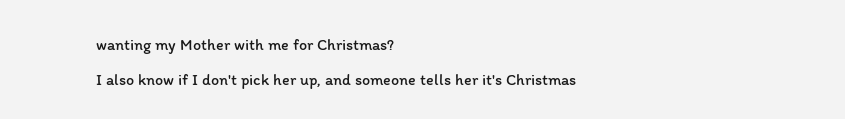wanting my Mother with me for Christmas?

I also know if I don't pick her up, and someone tells her it's Christmas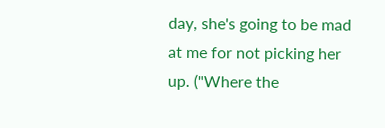day, she's going to be mad at me for not picking her up. ("Where the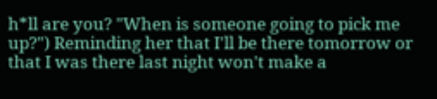h*ll are you? "When is someone going to pick me up?") Reminding her that I'll be there tomorrow or that I was there last night won't make a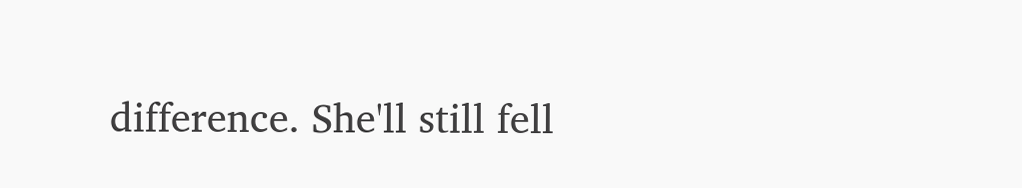difference. She'll still fell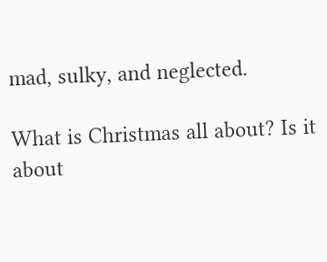mad, sulky, and neglected.

What is Christmas all about? Is it about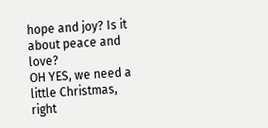hope and joy? Is it about peace and love?
OH YES, we need a little Christmas, right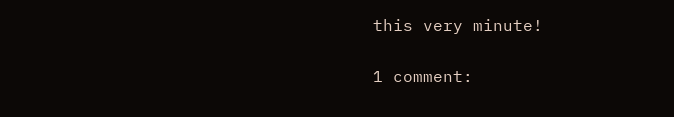this very minute!

1 comment: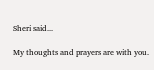Sheri said...

My thoughts and prayers are with you.